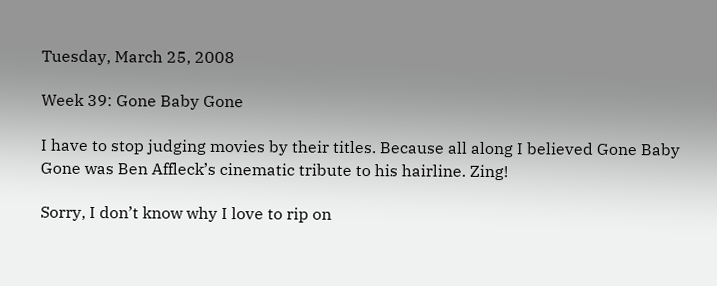Tuesday, March 25, 2008

Week 39: Gone Baby Gone

I have to stop judging movies by their titles. Because all along I believed Gone Baby Gone was Ben Affleck’s cinematic tribute to his hairline. Zing!

Sorry, I don’t know why I love to rip on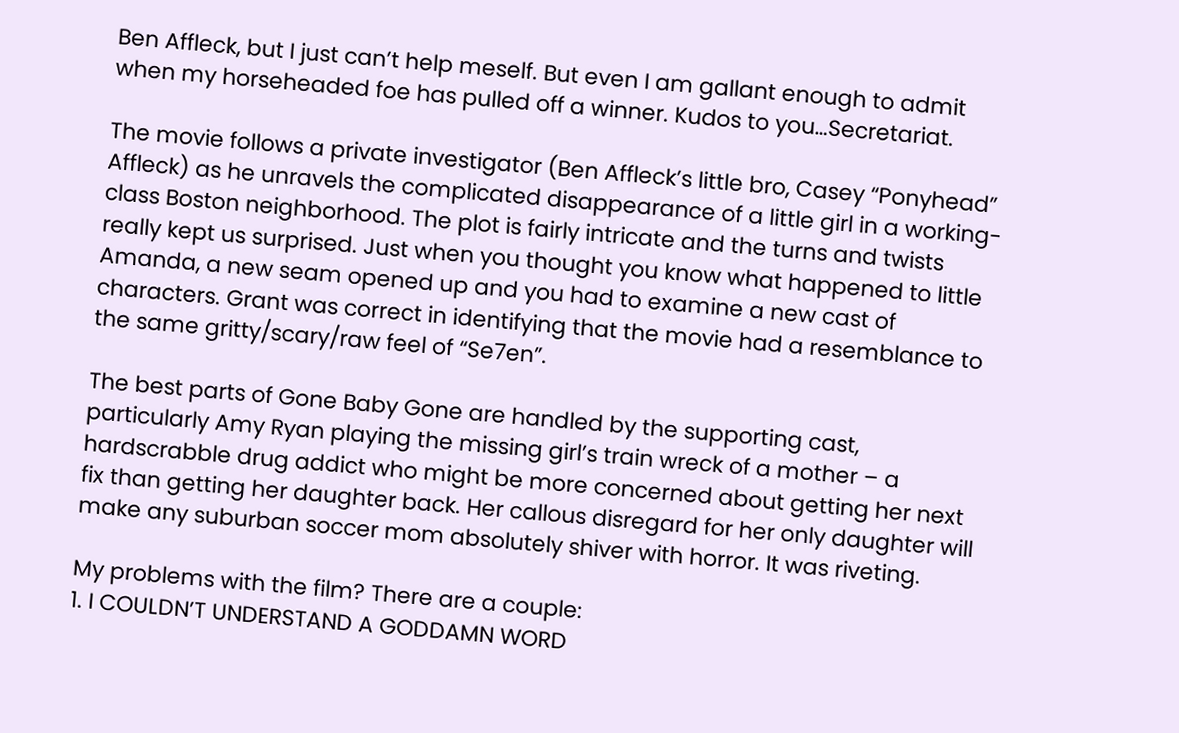Ben Affleck, but I just can’t help meself. But even I am gallant enough to admit when my horseheaded foe has pulled off a winner. Kudos to you…Secretariat.

The movie follows a private investigator (Ben Affleck’s little bro, Casey “Ponyhead” Affleck) as he unravels the complicated disappearance of a little girl in a working-class Boston neighborhood. The plot is fairly intricate and the turns and twists really kept us surprised. Just when you thought you know what happened to little Amanda, a new seam opened up and you had to examine a new cast of characters. Grant was correct in identifying that the movie had a resemblance to the same gritty/scary/raw feel of “Se7en”.

The best parts of Gone Baby Gone are handled by the supporting cast, particularly Amy Ryan playing the missing girl’s train wreck of a mother – a hardscrabble drug addict who might be more concerned about getting her next fix than getting her daughter back. Her callous disregard for her only daughter will make any suburban soccer mom absolutely shiver with horror. It was riveting.

My problems with the film? There are a couple:
1. I COULDN’T UNDERSTAND A GODDAMN WORD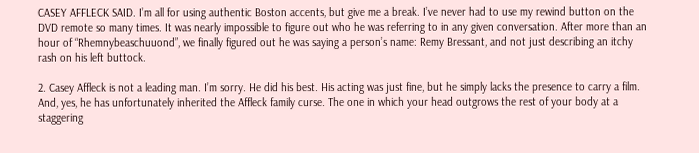CASEY AFFLECK SAID. I’m all for using authentic Boston accents, but give me a break. I’ve never had to use my rewind button on the DVD remote so many times. It was nearly impossible to figure out who he was referring to in any given conversation. After more than an hour of “Rhemnybeaschuuond”, we finally figured out he was saying a person’s name: Remy Bressant, and not just describing an itchy rash on his left buttock.

2. Casey Affleck is not a leading man. I’m sorry. He did his best. His acting was just fine, but he simply lacks the presence to carry a film. And, yes, he has unfortunately inherited the Affleck family curse. The one in which your head outgrows the rest of your body at a staggering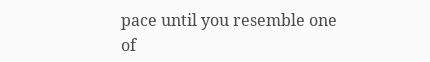pace until you resemble one of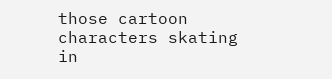those cartoon characters skating in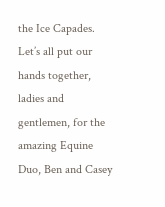the Ice Capades. Let’s all put our hands together, ladies and gentlemen, for the amazing Equine Duo, Ben and Casey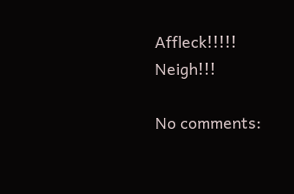Affleck!!!!! Neigh!!!

No comments: